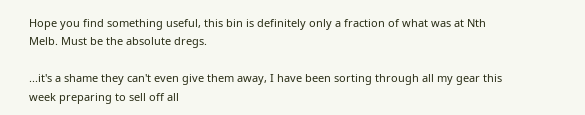Hope you find something useful, this bin is definitely only a fraction of what was at Nth Melb. Must be the absolute dregs.

...it's a shame they can't even give them away, I have been sorting through all my gear this week preparing to sell off all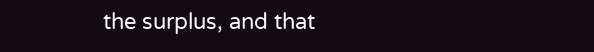the surplus, and that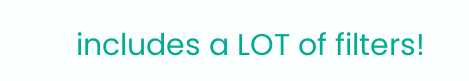includes a LOT of filters!